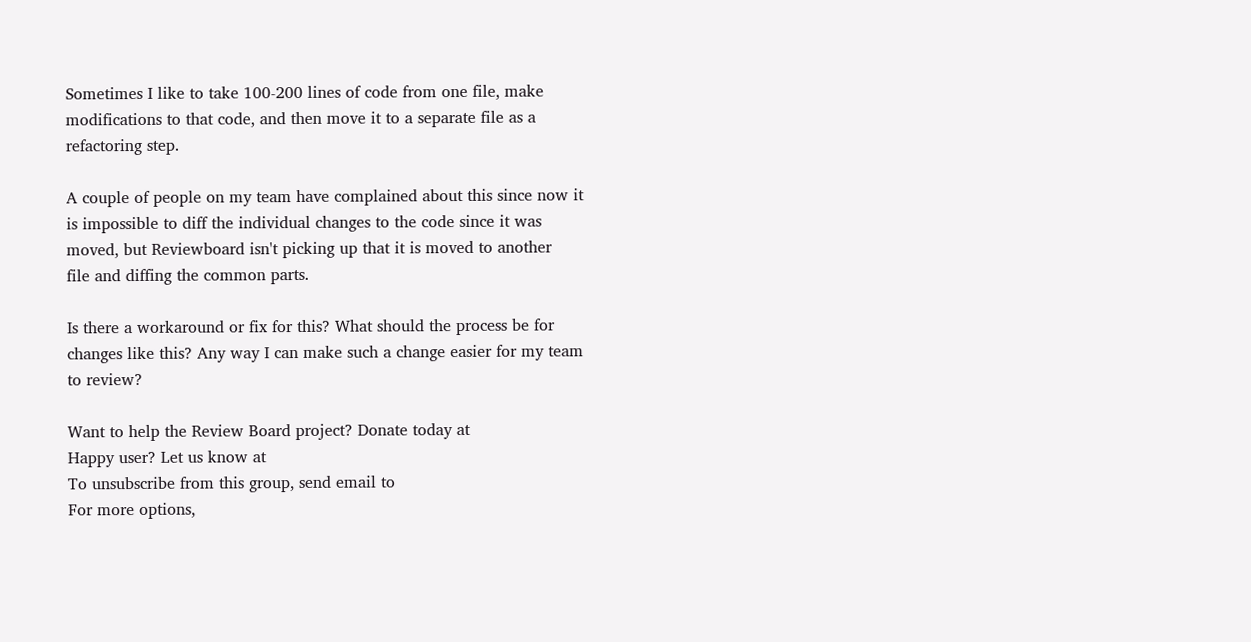Sometimes I like to take 100-200 lines of code from one file, make
modifications to that code, and then move it to a separate file as a
refactoring step.

A couple of people on my team have complained about this since now it
is impossible to diff the individual changes to the code since it was
moved, but Reviewboard isn't picking up that it is moved to another
file and diffing the common parts.

Is there a workaround or fix for this? What should the process be for
changes like this? Any way I can make such a change easier for my team
to review?

Want to help the Review Board project? Donate today at
Happy user? Let us know at
To unsubscribe from this group, send email to
For more options,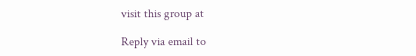visit this group at

Reply via email to